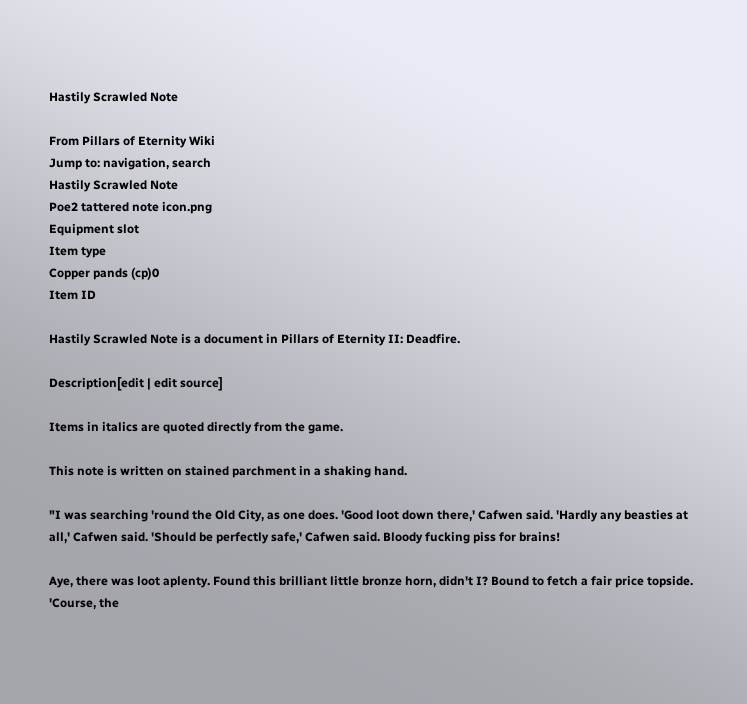Hastily Scrawled Note

From Pillars of Eternity Wiki
Jump to: navigation, search
Hastily Scrawled Note
Poe2 tattered note icon.png
Equipment slot
Item type
Copper pands (cp)0
Item ID

Hastily Scrawled Note is a document in Pillars of Eternity II: Deadfire.

Description[edit | edit source]

Items in italics are quoted directly from the game.

This note is written on stained parchment in a shaking hand.

"I was searching 'round the Old City, as one does. 'Good loot down there,' Cafwen said. 'Hardly any beasties at all,' Cafwen said. 'Should be perfectly safe,' Cafwen said. Bloody fucking piss for brains!

Aye, there was loot aplenty. Found this brilliant little bronze horn, didn't I? Bound to fetch a fair price topside. 'Course, the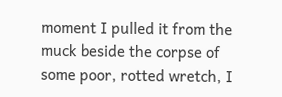moment I pulled it from the muck beside the corpse of some poor, rotted wretch, I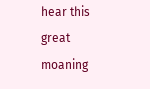hear this great moaning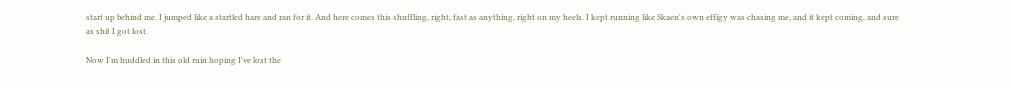start up behind me. I jumped like a startled hare and ran for it. And here comes this shuffling, right, fast as anything, right on my heels. I kept running like Skaen's own effigy was chasing me, and it kept coming, and sure as shit I got lost.

Now I'm huddled in this old ruin hoping I've lost the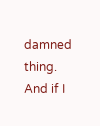damned thing. And if I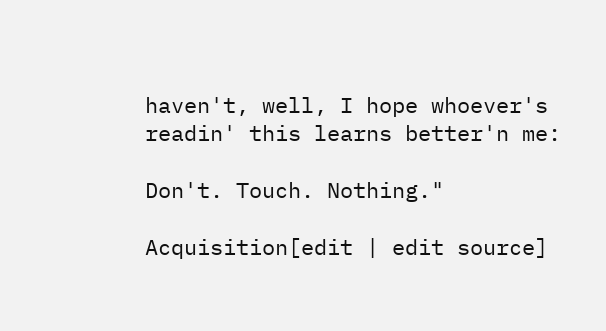haven't, well, I hope whoever's readin' this learns better'n me:

Don't. Touch. Nothing."

Acquisition[edit | edit source]